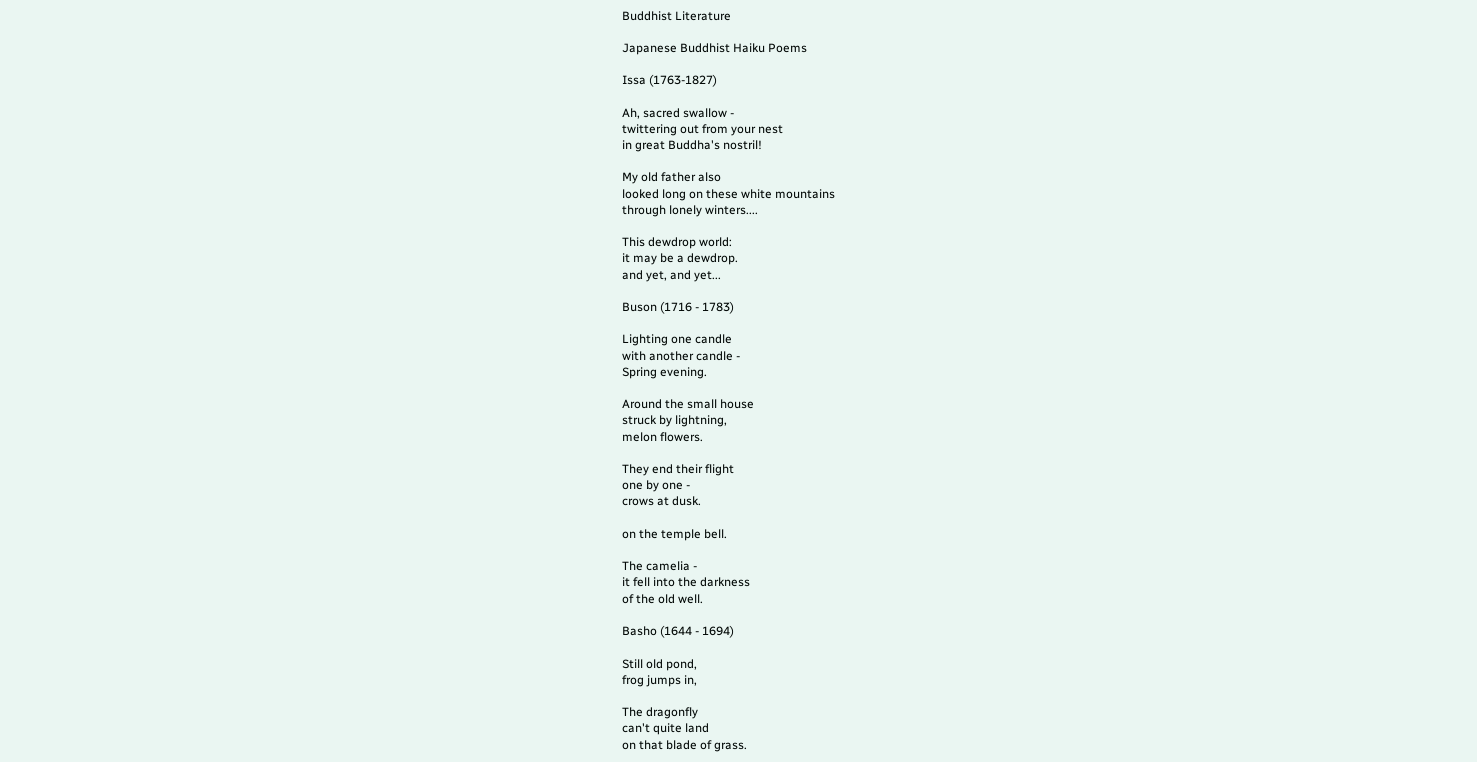Buddhist Literature

Japanese Buddhist Haiku Poems

Issa (1763-1827)

Ah, sacred swallow -
twittering out from your nest
in great Buddha's nostril!

My old father also
looked long on these white mountains
through lonely winters....

This dewdrop world:
it may be a dewdrop.
and yet, and yet...

Buson (1716 - 1783)

Lighting one candle
with another candle -
Spring evening.

Around the small house
struck by lightning,
melon flowers.

They end their flight
one by one -
crows at dusk.

on the temple bell.

The camelia -
it fell into the darkness
of the old well.

Basho (1644 - 1694)

Still old pond,
frog jumps in,

The dragonfly
can't quite land
on that blade of grass.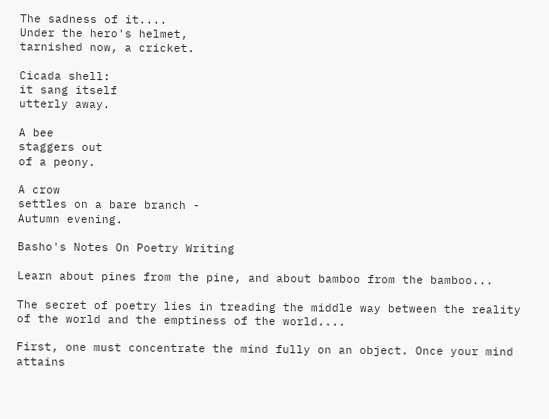The sadness of it....
Under the hero's helmet,
tarnished now, a cricket.

Cicada shell:
it sang itself
utterly away.

A bee
staggers out
of a peony.

A crow
settles on a bare branch -
Autumn evening.

Basho's Notes On Poetry Writing

Learn about pines from the pine, and about bamboo from the bamboo...

The secret of poetry lies in treading the middle way between the reality of the world and the emptiness of the world....

First, one must concentrate the mind fully on an object. Once your mind attains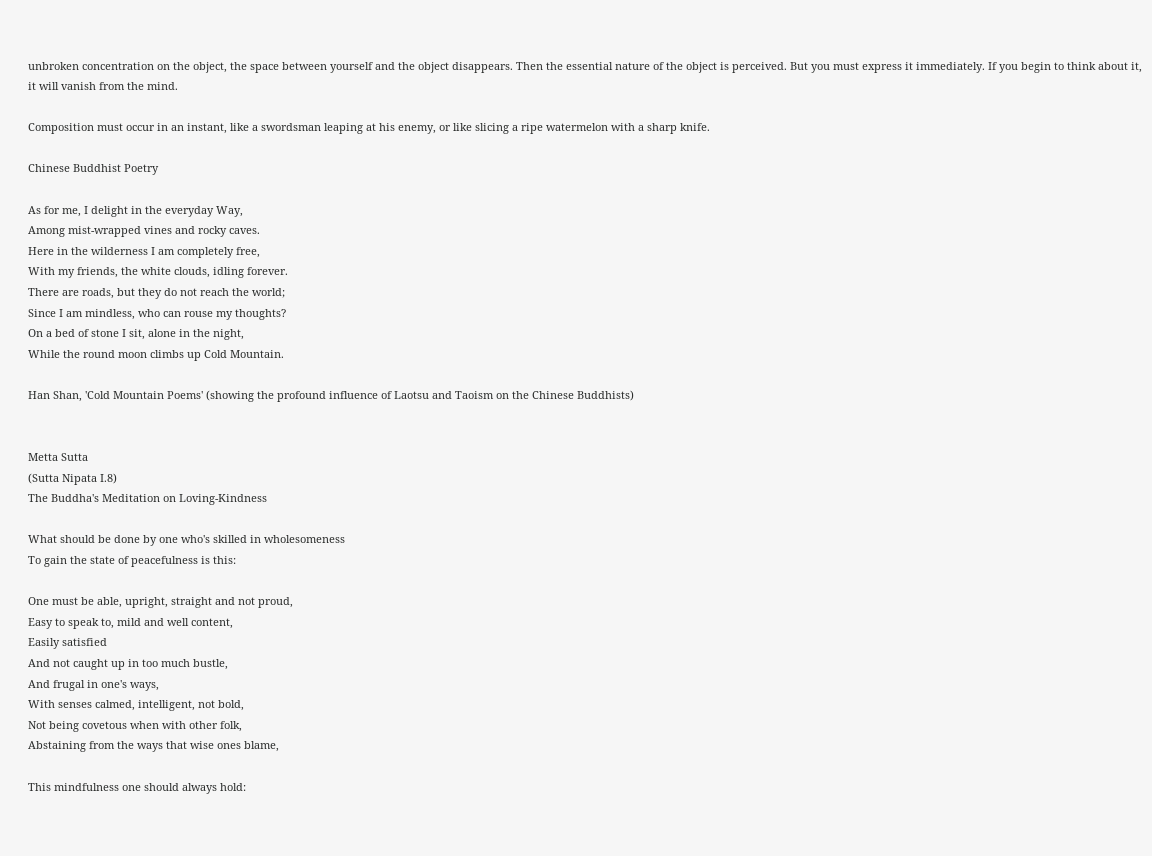unbroken concentration on the object, the space between yourself and the object disappears. Then the essential nature of the object is perceived. But you must express it immediately. If you begin to think about it, it will vanish from the mind.

Composition must occur in an instant, like a swordsman leaping at his enemy, or like slicing a ripe watermelon with a sharp knife.

Chinese Buddhist Poetry

As for me, I delight in the everyday Way,
Among mist-wrapped vines and rocky caves.
Here in the wilderness I am completely free,
With my friends, the white clouds, idling forever.
There are roads, but they do not reach the world;
Since I am mindless, who can rouse my thoughts?
On a bed of stone I sit, alone in the night,
While the round moon climbs up Cold Mountain.

Han Shan, 'Cold Mountain Poems' (showing the profound influence of Laotsu and Taoism on the Chinese Buddhists)


Metta Sutta
(Sutta Nipata I.8)
The Buddha's Meditation on Loving-Kindness

What should be done by one who's skilled in wholesomeness
To gain the state of peacefulness is this:

One must be able, upright, straight and not proud,
Easy to speak to, mild and well content,
Easily satisfied
And not caught up in too much bustle,
And frugal in one's ways,
With senses calmed, intelligent, not bold,
Not being covetous when with other folk,
Abstaining from the ways that wise ones blame,

This mindfulness one should always hold: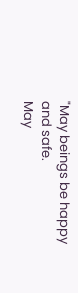"May beings be happy and safe.
May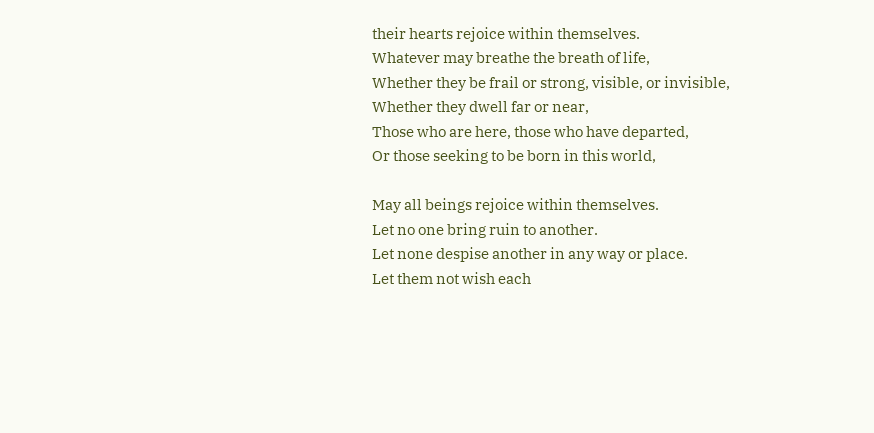their hearts rejoice within themselves.
Whatever may breathe the breath of life,
Whether they be frail or strong, visible, or invisible,
Whether they dwell far or near,
Those who are here, those who have departed,
Or those seeking to be born in this world,

May all beings rejoice within themselves.
Let no one bring ruin to another.
Let none despise another in any way or place.
Let them not wish each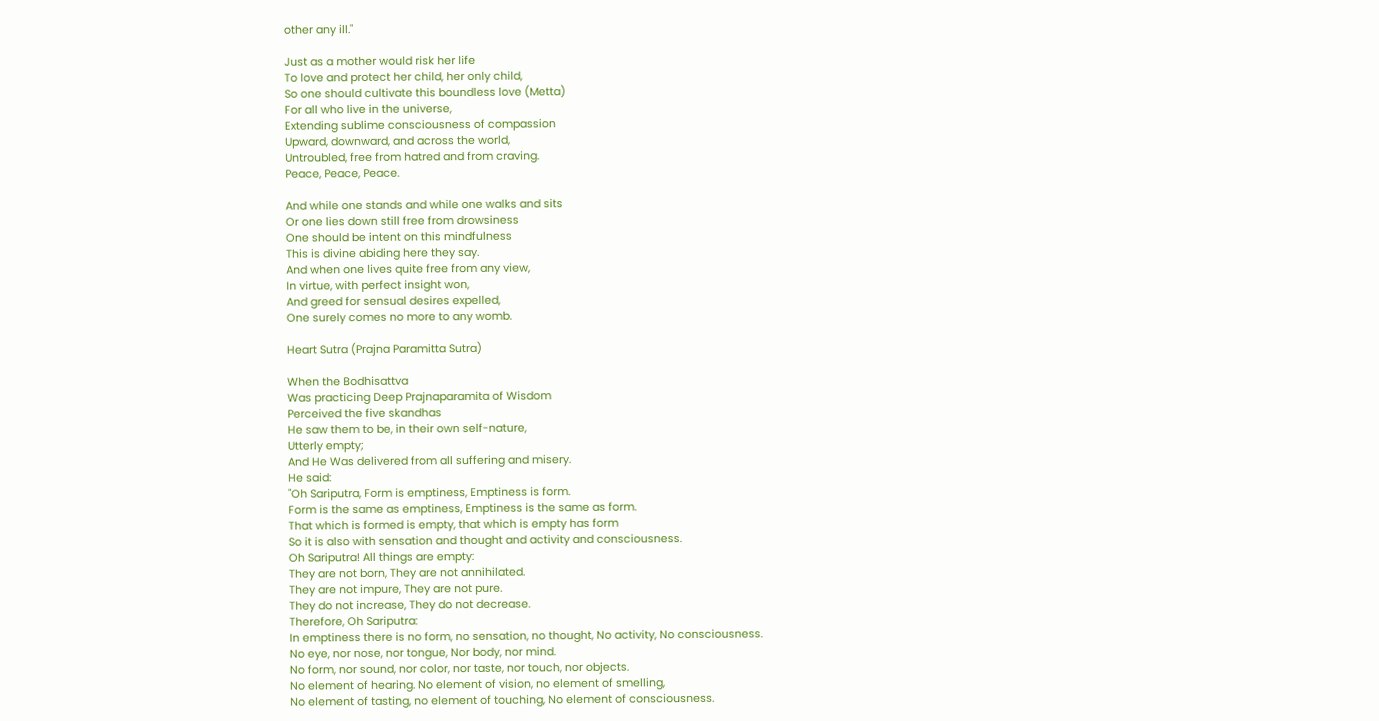other any ill."

Just as a mother would risk her life
To love and protect her child, her only child,
So one should cultivate this boundless love (Metta)
For all who live in the universe,
Extending sublime consciousness of compassion
Upward, downward, and across the world,
Untroubled, free from hatred and from craving.
Peace, Peace, Peace.

And while one stands and while one walks and sits
Or one lies down still free from drowsiness
One should be intent on this mindfulness
This is divine abiding here they say.
And when one lives quite free from any view,
In virtue, with perfect insight won,
And greed for sensual desires expelled,
One surely comes no more to any womb.

Heart Sutra (Prajna Paramitta Sutra)

When the Bodhisattva
Was practicing Deep Prajnaparamita of Wisdom
Perceived the five skandhas
He saw them to be, in their own self-nature,
Utterly empty;
And He Was delivered from all suffering and misery.
He said:
"Oh Sariputra, Form is emptiness, Emptiness is form.
Form is the same as emptiness, Emptiness is the same as form.
That which is formed is empty, that which is empty has form
So it is also with sensation and thought and activity and consciousness.
Oh Sariputra! All things are empty:
They are not born, They are not annihilated.
They are not impure, They are not pure.
They do not increase, They do not decrease.
Therefore, Oh Sariputra:
In emptiness there is no form, no sensation, no thought, No activity, No consciousness.
No eye, nor nose, nor tongue, Nor body, nor mind.
No form, nor sound, nor color, nor taste, nor touch, nor objects.
No element of hearing. No element of vision, no element of smelling,
No element of tasting, no element of touching, No element of consciousness.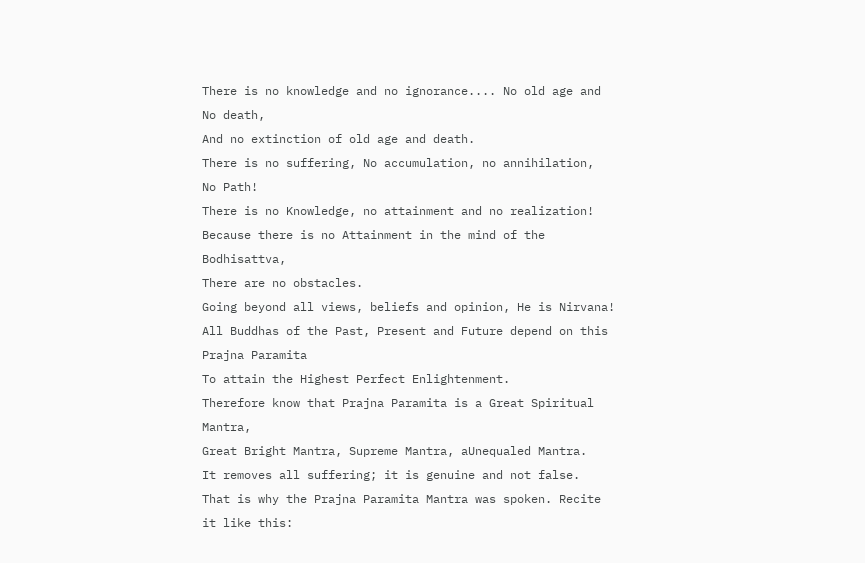There is no knowledge and no ignorance.... No old age and No death,
And no extinction of old age and death.
There is no suffering, No accumulation, no annihilation,
No Path!
There is no Knowledge, no attainment and no realization!
Because there is no Attainment in the mind of the Bodhisattva,
There are no obstacles.
Going beyond all views, beliefs and opinion, He is Nirvana!
All Buddhas of the Past, Present and Future depend on this Prajna Paramita
To attain the Highest Perfect Enlightenment.
Therefore know that Prajna Paramita is a Great Spiritual Mantra,
Great Bright Mantra, Supreme Mantra, aUnequaled Mantra.
It removes all suffering; it is genuine and not false.
That is why the Prajna Paramita Mantra was spoken. Recite it like this: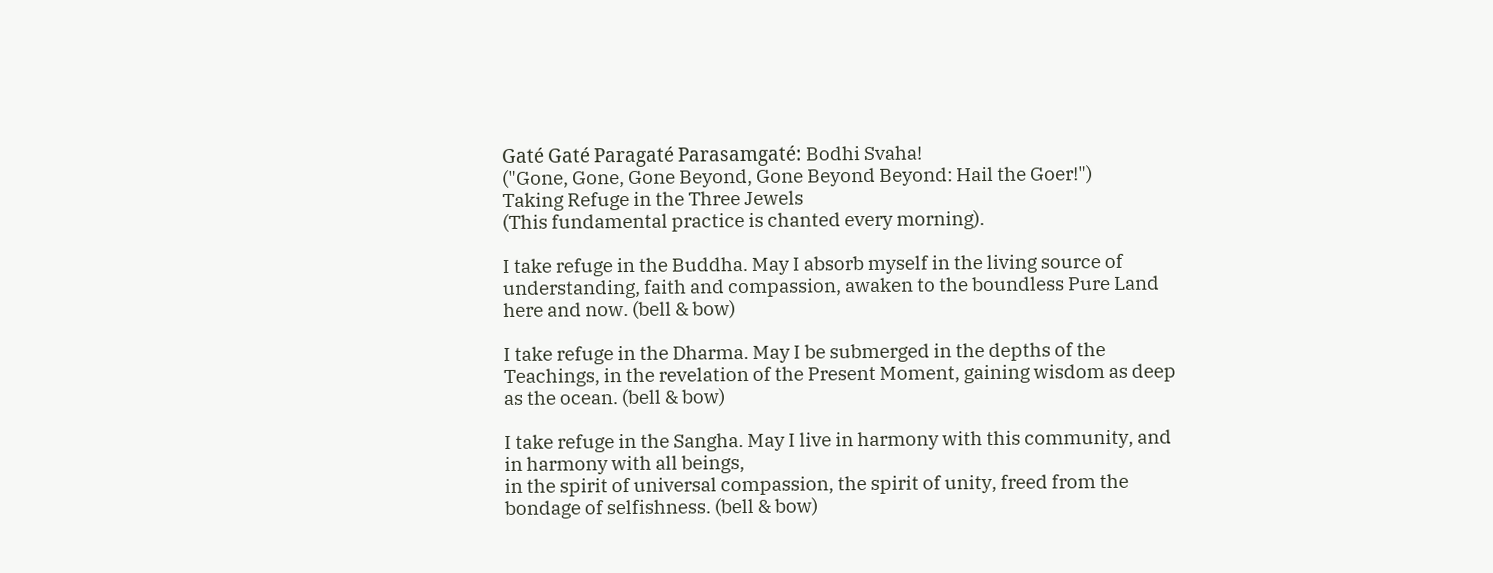Gaté Gaté Paragaté Parasamgaté: Bodhi Svaha!
("Gone, Gone, Gone Beyond, Gone Beyond Beyond: Hail the Goer!")
Taking Refuge in the Three Jewels
(This fundamental practice is chanted every morning).

I take refuge in the Buddha. May I absorb myself in the living source of understanding, faith and compassion, awaken to the boundless Pure Land here and now. (bell & bow)

I take refuge in the Dharma. May I be submerged in the depths of the Teachings, in the revelation of the Present Moment, gaining wisdom as deep as the ocean. (bell & bow)

I take refuge in the Sangha. May I live in harmony with this community, and in harmony with all beings,
in the spirit of universal compassion, the spirit of unity, freed from the bondage of selfishness. (bell & bow)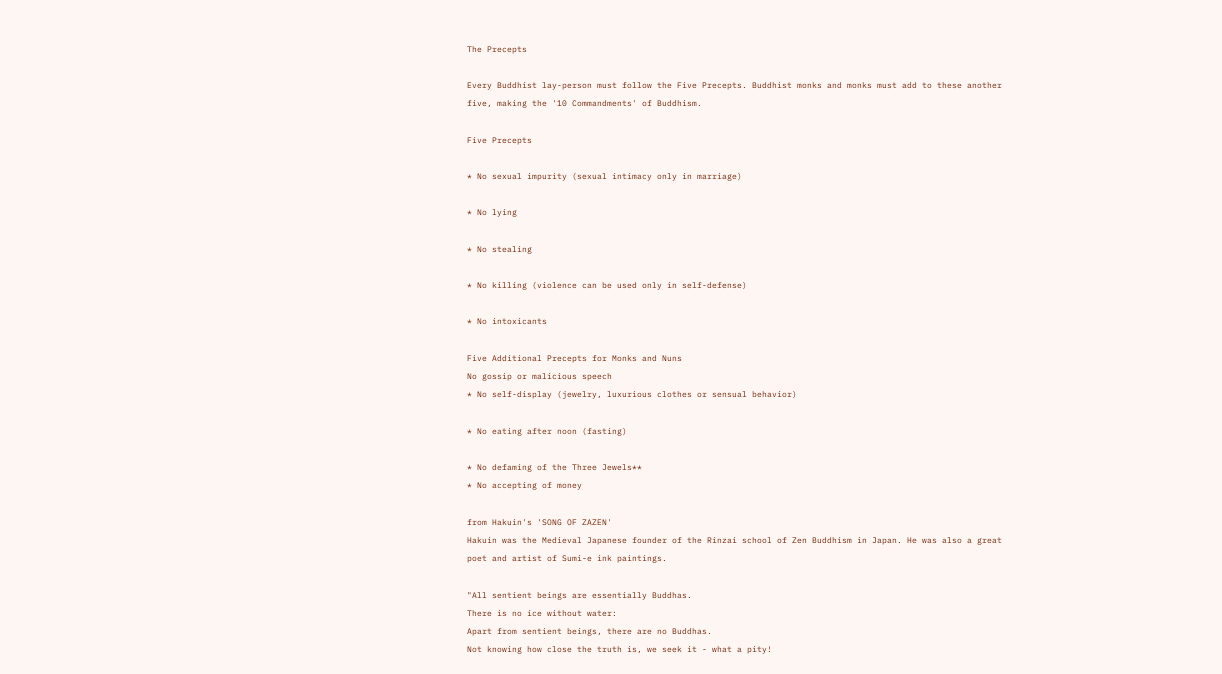The Precepts

Every Buddhist lay-person must follow the Five Precepts. Buddhist monks and monks must add to these another five, making the '10 Commandments' of Buddhism.

Five Precepts

* No sexual impurity (sexual intimacy only in marriage)

* No lying

* No stealing

* No killing (violence can be used only in self-defense)

* No intoxicants

Five Additional Precepts for Monks and Nuns
No gossip or malicious speech
* No self-display (jewelry, luxurious clothes or sensual behavior)

* No eating after noon (fasting)

* No defaming of the Three Jewels**
* No accepting of money

from Hakuin's 'SONG OF ZAZEN'
Hakuin was the Medieval Japanese founder of the Rinzai school of Zen Buddhism in Japan. He was also a great poet and artist of Sumi-e ink paintings.

"All sentient beings are essentially Buddhas.
There is no ice without water:
Apart from sentient beings, there are no Buddhas.
Not knowing how close the truth is, we seek it - what a pity!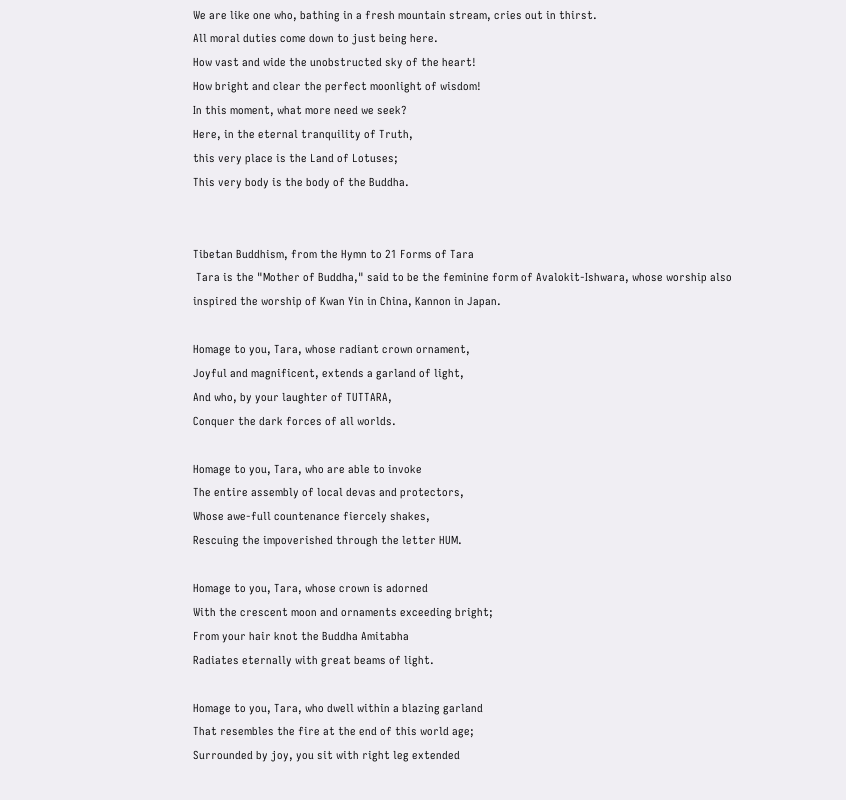We are like one who, bathing in a fresh mountain stream, cries out in thirst.
All moral duties come down to just being here.
How vast and wide the unobstructed sky of the heart!
How bright and clear the perfect moonlight of wisdom!
In this moment, what more need we seek?
Here, in the eternal tranquility of Truth,
this very place is the Land of Lotuses;
This very body is the body of the Buddha.


Tibetan Buddhism, from the Hymn to 21 Forms of Tara
 Tara is the "Mother of Buddha," said to be the feminine form of Avalokit-Ishwara, whose worship also inspired the worship of Kwan Yin in China, Kannon in Japan.

Homage to you, Tara, whose radiant crown ornament,
Joyful and magnificent, extends a garland of light,
And who, by your laughter of TUTTARA,
Conquer the dark forces of all worlds.

Homage to you, Tara, who are able to invoke
The entire assembly of local devas and protectors,
Whose awe-full countenance fiercely shakes,
Rescuing the impoverished through the letter HUM.

Homage to you, Tara, whose crown is adorned
With the crescent moon and ornaments exceeding bright;
From your hair knot the Buddha Amitabha
Radiates eternally with great beams of light.

Homage to you, Tara, who dwell within a blazing garland
That resembles the fire at the end of this world age;
Surrounded by joy, you sit with right leg extended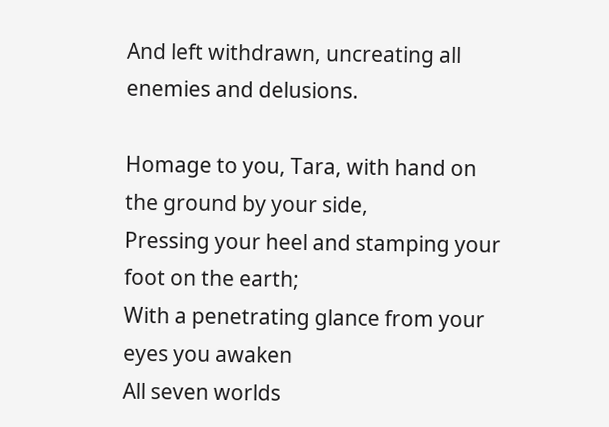And left withdrawn, uncreating all enemies and delusions.

Homage to you, Tara, with hand on the ground by your side,
Pressing your heel and stamping your foot on the earth;
With a penetrating glance from your eyes you awaken
All seven worlds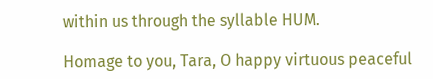within us through the syllable HUM.

Homage to you, Tara, O happy virtuous peaceful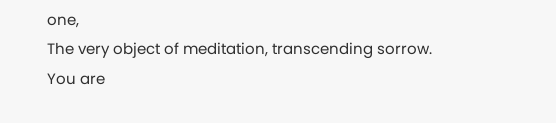one,
The very object of meditation, transcending sorrow.
You are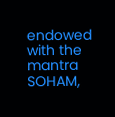endowed with the mantra SOHAM,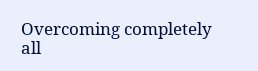Overcoming completely all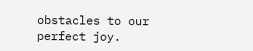obstacles to our perfect joy.